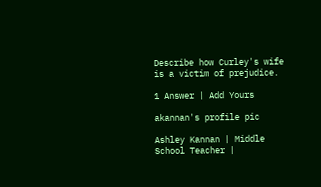Describe how Curley's wife is a victim of prejudice.

1 Answer | Add Yours

akannan's profile pic

Ashley Kannan | Middle School Teacher |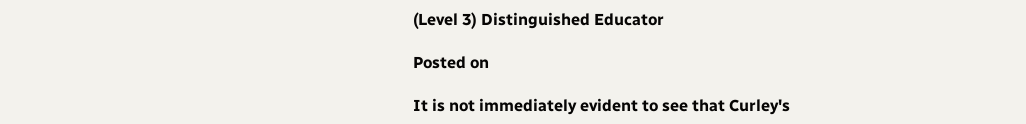(Level 3) Distinguished Educator

Posted on

It is not immediately evident to see that Curley's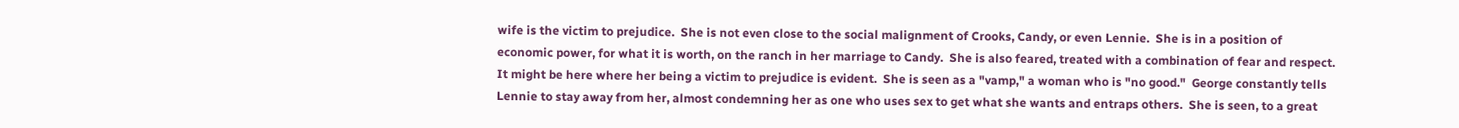wife is the victim to prejudice.  She is not even close to the social malignment of Crooks, Candy, or even Lennie.  She is in a position of economic power, for what it is worth, on the ranch in her marriage to Candy.  She is also feared, treated with a combination of fear and respect.  It might be here where her being a victim to prejudice is evident.  She is seen as a "vamp," a woman who is "no good."  George constantly tells Lennie to stay away from her, almost condemning her as one who uses sex to get what she wants and entraps others.  She is seen, to a great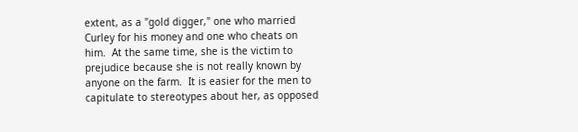extent, as a "gold digger," one who married Curley for his money and one who cheats on him.  At the same time, she is the victim to prejudice because she is not really known by anyone on the farm.  It is easier for the men to capitulate to stereotypes about her, as opposed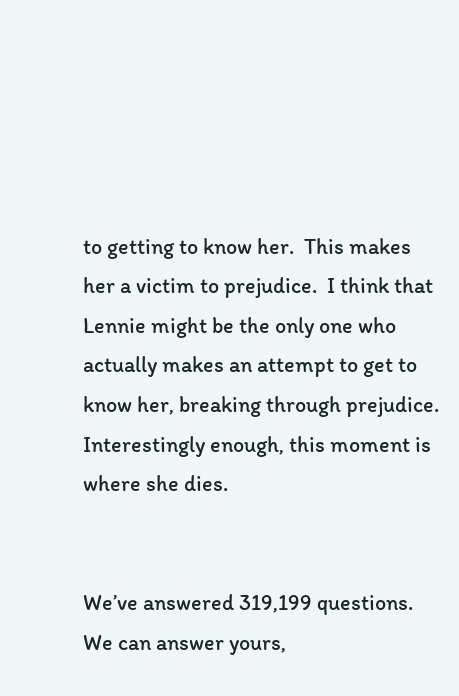to getting to know her.  This makes her a victim to prejudice.  I think that Lennie might be the only one who actually makes an attempt to get to know her, breaking through prejudice.  Interestingly enough, this moment is where she dies.


We’ve answered 319,199 questions. We can answer yours,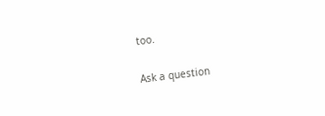too.

Ask a question